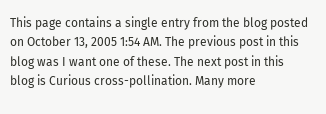This page contains a single entry from the blog posted on October 13, 2005 1:54 AM. The previous post in this blog was I want one of these. The next post in this blog is Curious cross-pollination. Many more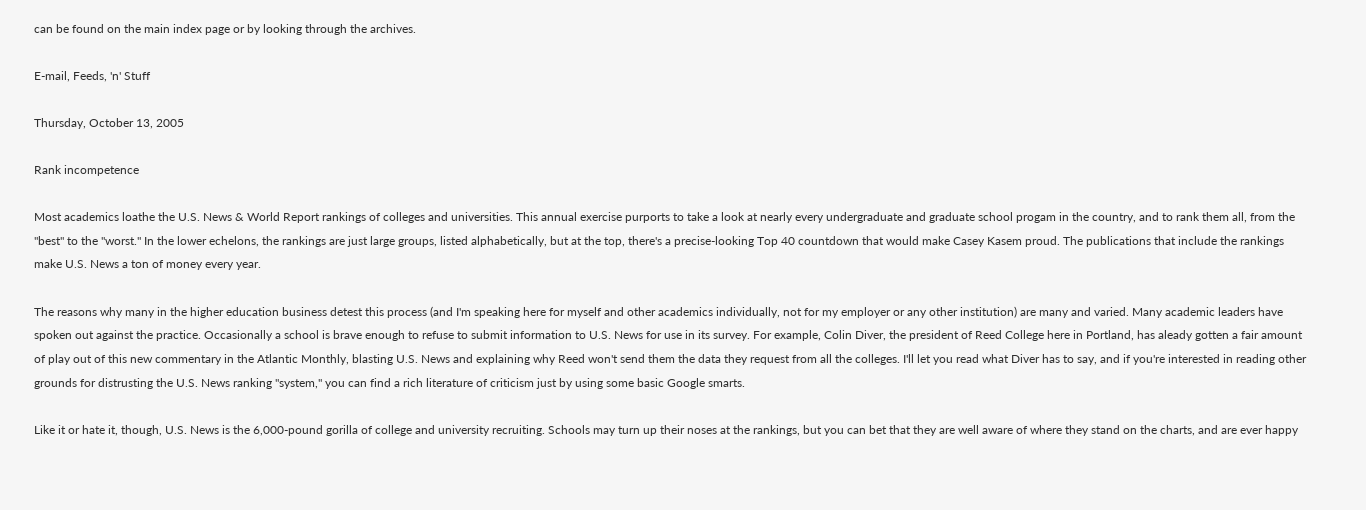can be found on the main index page or by looking through the archives.

E-mail, Feeds, 'n' Stuff

Thursday, October 13, 2005

Rank incompetence

Most academics loathe the U.S. News & World Report rankings of colleges and universities. This annual exercise purports to take a look at nearly every undergraduate and graduate school progam in the country, and to rank them all, from the "best" to the "worst." In the lower echelons, the rankings are just large groups, listed alphabetically, but at the top, there's a precise-looking Top 40 countdown that would make Casey Kasem proud. The publications that include the rankings make U.S. News a ton of money every year.

The reasons why many in the higher education business detest this process (and I'm speaking here for myself and other academics individually, not for my employer or any other institution) are many and varied. Many academic leaders have spoken out against the practice. Occasionally a school is brave enough to refuse to submit information to U.S. News for use in its survey. For example, Colin Diver, the president of Reed College here in Portland, has aleady gotten a fair amount of play out of this new commentary in the Atlantic Monthly, blasting U.S. News and explaining why Reed won't send them the data they request from all the colleges. I'll let you read what Diver has to say, and if you're interested in reading other grounds for distrusting the U.S. News ranking "system," you can find a rich literature of criticism just by using some basic Google smarts.

Like it or hate it, though, U.S. News is the 6,000-pound gorilla of college and university recruiting. Schools may turn up their noses at the rankings, but you can bet that they are well aware of where they stand on the charts, and are ever happy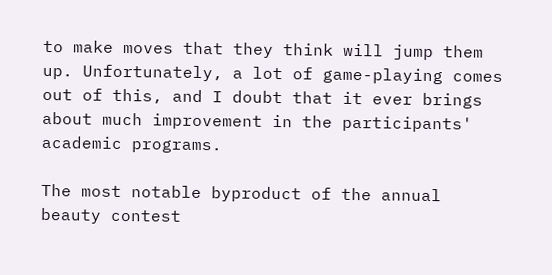to make moves that they think will jump them up. Unfortunately, a lot of game-playing comes out of this, and I doubt that it ever brings about much improvement in the participants' academic programs.

The most notable byproduct of the annual beauty contest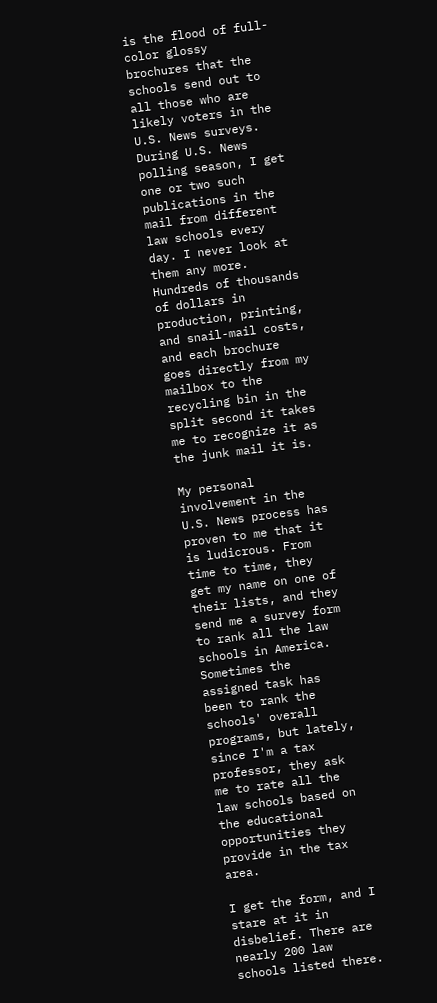is the flood of full-color glossy brochures that the schools send out to all those who are likely voters in the U.S. News surveys. During U.S. News polling season, I get one or two such publications in the mail from different law schools every day. I never look at them any more. Hundreds of thousands of dollars in production, printing, and snail-mail costs, and each brochure goes directly from my mailbox to the recycling bin in the split second it takes me to recognize it as the junk mail it is.

My personal involvement in the U.S. News process has proven to me that it is ludicrous. From time to time, they get my name on one of their lists, and they send me a survey form to rank all the law schools in America. Sometimes the assigned task has been to rank the schools' overall programs, but lately, since I'm a tax professor, they ask me to rate all the law schools based on the educational opportunities they provide in the tax area.

I get the form, and I stare at it in disbelief. There are nearly 200 law schools listed there.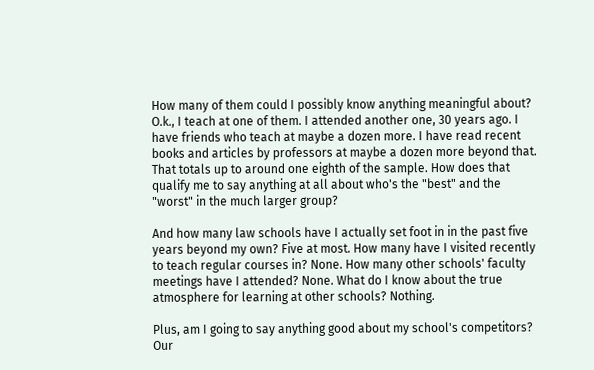How many of them could I possibly know anything meaningful about? O.k., I teach at one of them. I attended another one, 30 years ago. I have friends who teach at maybe a dozen more. I have read recent books and articles by professors at maybe a dozen more beyond that. That totals up to around one eighth of the sample. How does that qualify me to say anything at all about who's the "best" and the "worst" in the much larger group?

And how many law schools have I actually set foot in in the past five years beyond my own? Five at most. How many have I visited recently to teach regular courses in? None. How many other schools' faculty meetings have I attended? None. What do I know about the true atmosphere for learning at other schools? Nothing.

Plus, am I going to say anything good about my school's competitors? Our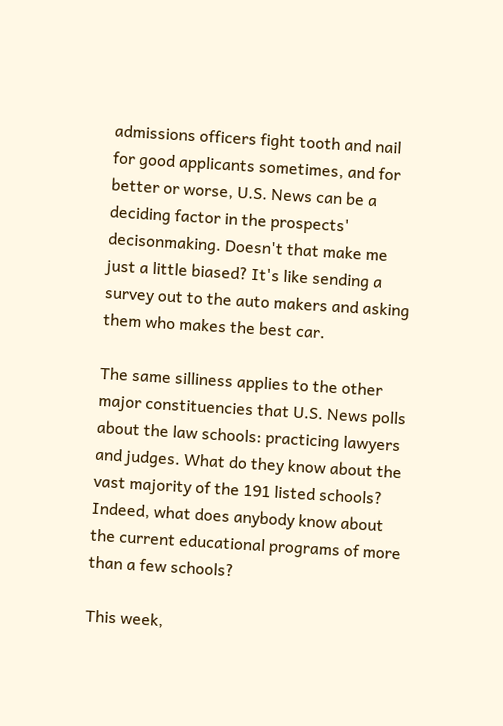admissions officers fight tooth and nail for good applicants sometimes, and for better or worse, U.S. News can be a deciding factor in the prospects' decisonmaking. Doesn't that make me just a little biased? It's like sending a survey out to the auto makers and asking them who makes the best car.

The same silliness applies to the other major constituencies that U.S. News polls about the law schools: practicing lawyers and judges. What do they know about the vast majority of the 191 listed schools? Indeed, what does anybody know about the current educational programs of more than a few schools?

This week,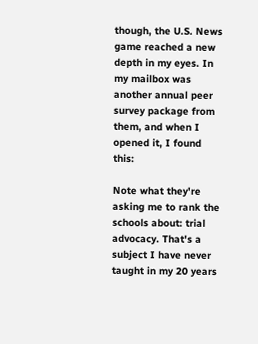though, the U.S. News game reached a new depth in my eyes. In my mailbox was another annual peer survey package from them, and when I opened it, I found this:

Note what they're asking me to rank the schools about: trial advocacy. That's a subject I have never taught in my 20 years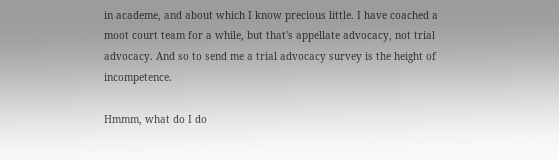in academe, and about which I know precious little. I have coached a moot court team for a while, but that's appellate advocacy, not trial advocacy. And so to send me a trial advocacy survey is the height of incompetence.

Hmmm, what do I do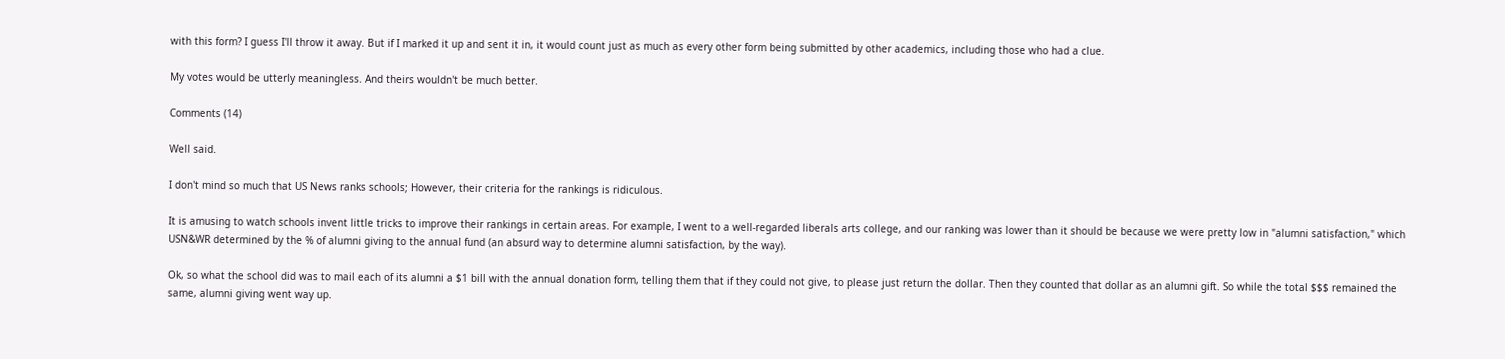with this form? I guess I'll throw it away. But if I marked it up and sent it in, it would count just as much as every other form being submitted by other academics, including those who had a clue.

My votes would be utterly meaningless. And theirs wouldn't be much better.

Comments (14)

Well said.

I don't mind so much that US News ranks schools; However, their criteria for the rankings is ridiculous.

It is amusing to watch schools invent little tricks to improve their rankings in certain areas. For example, I went to a well-regarded liberals arts college, and our ranking was lower than it should be because we were pretty low in "alumni satisfaction," which USN&WR determined by the % of alumni giving to the annual fund (an absurd way to determine alumni satisfaction, by the way).

Ok, so what the school did was to mail each of its alumni a $1 bill with the annual donation form, telling them that if they could not give, to please just return the dollar. Then they counted that dollar as an alumni gift. So while the total $$$ remained the same, alumni giving went way up.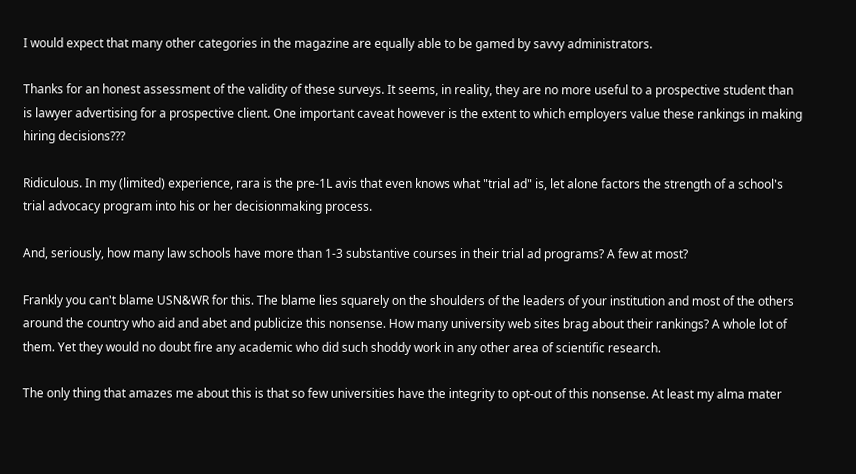I would expect that many other categories in the magazine are equally able to be gamed by savvy administrators.

Thanks for an honest assessment of the validity of these surveys. It seems, in reality, they are no more useful to a prospective student than is lawyer advertising for a prospective client. One important caveat however is the extent to which employers value these rankings in making hiring decisions???

Ridiculous. In my (limited) experience, rara is the pre-1L avis that even knows what "trial ad" is, let alone factors the strength of a school's trial advocacy program into his or her decisionmaking process.

And, seriously, how many law schools have more than 1-3 substantive courses in their trial ad programs? A few at most?

Frankly you can't blame USN&WR for this. The blame lies squarely on the shoulders of the leaders of your institution and most of the others around the country who aid and abet and publicize this nonsense. How many university web sites brag about their rankings? A whole lot of them. Yet they would no doubt fire any academic who did such shoddy work in any other area of scientific research.

The only thing that amazes me about this is that so few universities have the integrity to opt-out of this nonsense. At least my alma mater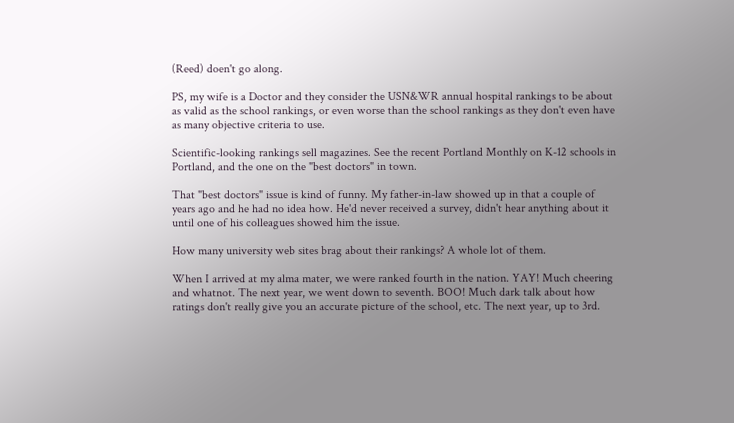(Reed) doen't go along.

PS, my wife is a Doctor and they consider the USN&WR annual hospital rankings to be about as valid as the school rankings, or even worse than the school rankings as they don't even have as many objective criteria to use.

Scientific-looking rankings sell magazines. See the recent Portland Monthly on K-12 schools in Portland, and the one on the "best doctors" in town.

That "best doctors" issue is kind of funny. My father-in-law showed up in that a couple of years ago and he had no idea how. He'd never received a survey, didn't hear anything about it until one of his colleagues showed him the issue.

How many university web sites brag about their rankings? A whole lot of them.

When I arrived at my alma mater, we were ranked fourth in the nation. YAY! Much cheering and whatnot. The next year, we went down to seventh. BOO! Much dark talk about how ratings don't really give you an accurate picture of the school, etc. The next year, up to 3rd.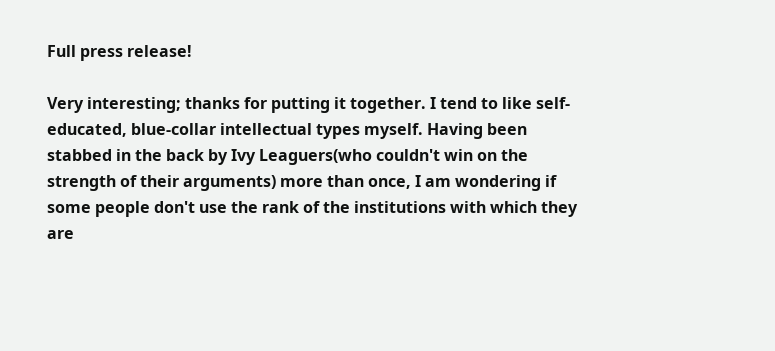Full press release!

Very interesting; thanks for putting it together. I tend to like self-educated, blue-collar intellectual types myself. Having been stabbed in the back by Ivy Leaguers(who couldn't win on the strength of their arguments) more than once, I am wondering if some people don't use the rank of the institutions with which they are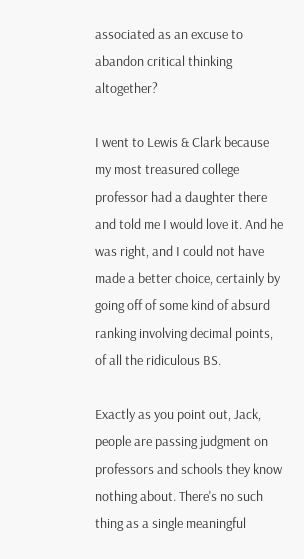associated as an excuse to abandon critical thinking altogether?

I went to Lewis & Clark because my most treasured college professor had a daughter there and told me I would love it. And he was right, and I could not have made a better choice, certainly by going off of some kind of absurd ranking involving decimal points, of all the ridiculous BS.

Exactly as you point out, Jack, people are passing judgment on professors and schools they know nothing about. There's no such thing as a single meaningful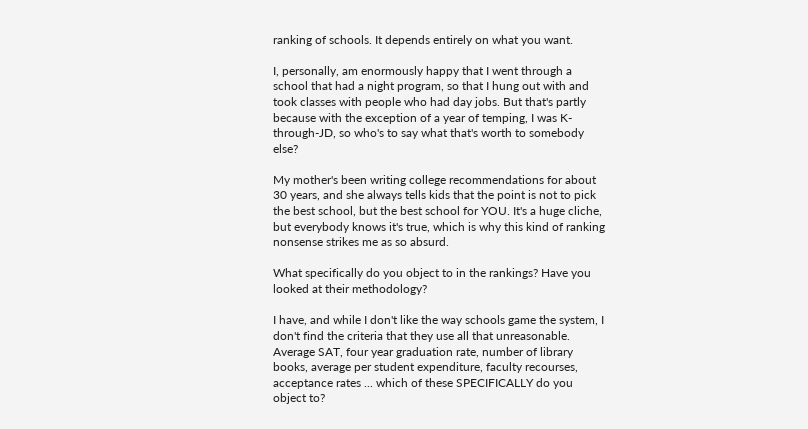ranking of schools. It depends entirely on what you want.

I, personally, am enormously happy that I went through a school that had a night program, so that I hung out with and took classes with people who had day jobs. But that's partly because with the exception of a year of temping, I was K-through-JD, so who's to say what that's worth to somebody else?

My mother's been writing college recommendations for about 30 years, and she always tells kids that the point is not to pick the best school, but the best school for YOU. It's a huge cliche, but everybody knows it's true, which is why this kind of ranking nonsense strikes me as so absurd.

What specifically do you object to in the rankings? Have you looked at their methodology?

I have, and while I don't like the way schools game the system, I don't find the criteria that they use all that unreasonable. Average SAT, four year graduation rate, number of library books, average per student expenditure, faculty recourses, acceptance rates ... which of these SPECIFICALLY do you object to?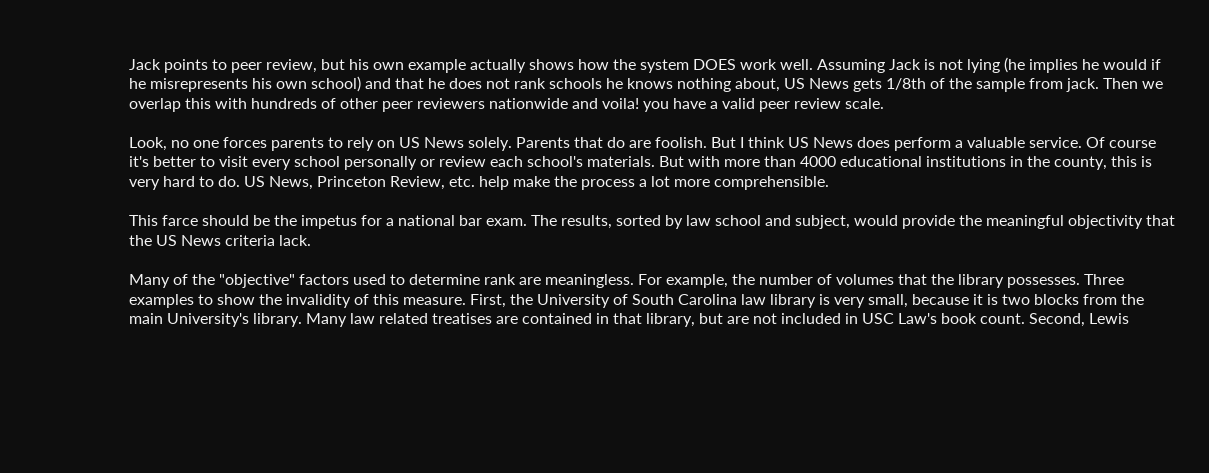Jack points to peer review, but his own example actually shows how the system DOES work well. Assuming Jack is not lying (he implies he would if he misrepresents his own school) and that he does not rank schools he knows nothing about, US News gets 1/8th of the sample from jack. Then we overlap this with hundreds of other peer reviewers nationwide and voila! you have a valid peer review scale.

Look, no one forces parents to rely on US News solely. Parents that do are foolish. But I think US News does perform a valuable service. Of course it's better to visit every school personally or review each school's materials. But with more than 4000 educational institutions in the county, this is very hard to do. US News, Princeton Review, etc. help make the process a lot more comprehensible.

This farce should be the impetus for a national bar exam. The results, sorted by law school and subject, would provide the meaningful objectivity that the US News criteria lack.

Many of the "objective" factors used to determine rank are meaningless. For example, the number of volumes that the library possesses. Three examples to show the invalidity of this measure. First, the University of South Carolina law library is very small, because it is two blocks from the main University's library. Many law related treatises are contained in that library, but are not included in USC Law's book count. Second, Lewis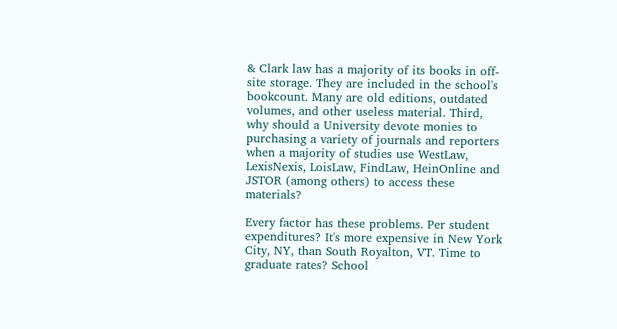& Clark law has a majority of its books in off-site storage. They are included in the school's bookcount. Many are old editions, outdated volumes, and other useless material. Third, why should a University devote monies to purchasing a variety of journals and reporters when a majority of studies use WestLaw, LexisNexis, LoisLaw, FindLaw, HeinOnline and JSTOR (among others) to access these materials?

Every factor has these problems. Per student expenditures? It's more expensive in New York City, NY, than South Royalton, VT. Time to graduate rates? School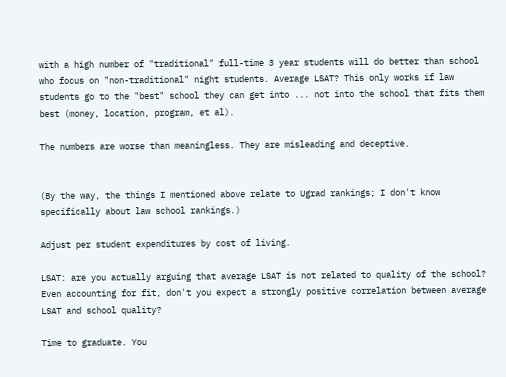with a high number of "traditional" full-time 3 year students will do better than school who focus on "non-traditional" night students. Average LSAT? This only works if law students go to the "best" school they can get into ... not into the school that fits them best (money, location, program, et al).

The numbers are worse than meaningless. They are misleading and deceptive.


(By the way, the things I mentioned above relate to Ugrad rankings; I don't know specifically about law school rankings.)

Adjust per student expenditures by cost of living.

LSAT: are you actually arguing that average LSAT is not related to quality of the school? Even accounting for fit, don't you expect a strongly positive correlation between average LSAT and school quality?

Time to graduate. You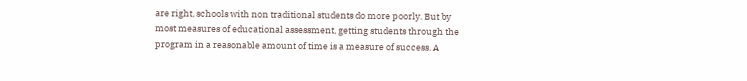are right, schools with non traditional students do more poorly. But by most measures of educational assessment, getting students through the program in a reasonable amount of time is a measure of success. A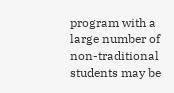program with a large number of non-traditional students may be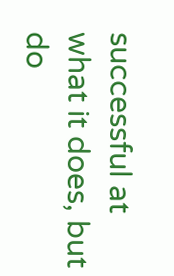successful at what it does, but do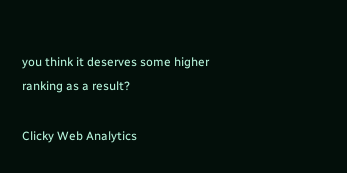you think it deserves some higher ranking as a result?

Clicky Web Analytics